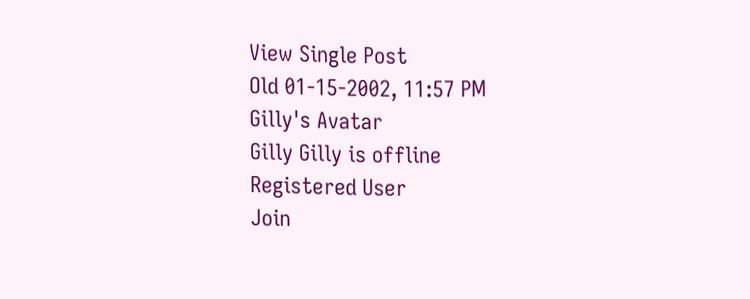View Single Post
Old 01-15-2002, 11:57 PM
Gilly's Avatar
Gilly Gilly is offline
Registered User
Join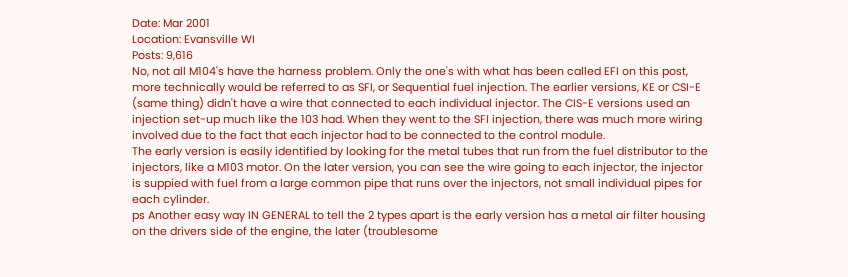Date: Mar 2001
Location: Evansville WI
Posts: 9,616
No, not all M104's have the harness problem. Only the one's with what has been called EFI on this post, more technically would be referred to as SFI, or Sequential fuel injection. The earlier versions, KE or CSI-E (same thing) didn't have a wire that connected to each individual injector. The CIS-E versions used an injection set-up much like the 103 had. When they went to the SFI injection, there was much more wiring involved due to the fact that each injector had to be connected to the control module.
The early version is easily identified by looking for the metal tubes that run from the fuel distributor to the injectors, like a M103 motor. On the later version, you can see the wire going to each injector, the injector is suppied with fuel from a large common pipe that runs over the injectors, not small individual pipes for each cylinder.
ps Another easy way IN GENERAL to tell the 2 types apart is the early version has a metal air filter housing on the drivers side of the engine, the later (troublesome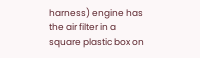harness) engine has the air filter in a square plastic box on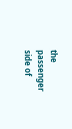the passenger side of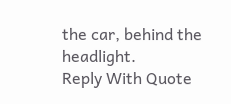the car, behind the headlight.
Reply With Quote